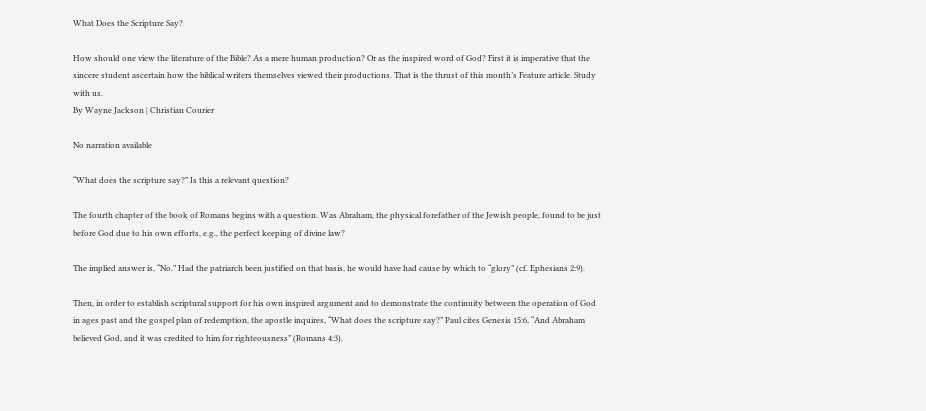What Does the Scripture Say?

How should one view the literature of the Bible? As a mere human production? Or as the inspired word of God? First it is imperative that the sincere student ascertain how the biblical writers themselves viewed their productions. That is the thrust of this month’s Feature article. Study with us.
By Wayne Jackson | Christian Courier

No narration available

“What does the scripture say?” Is this a relevant question?

The fourth chapter of the book of Romans begins with a question. Was Abraham, the physical forefather of the Jewish people, found to be just before God due to his own efforts, e.g., the perfect keeping of divine law?

The implied answer is, “No.” Had the patriarch been justified on that basis, he would have had cause by which to “glory” (cf. Ephesians 2:9).

Then, in order to establish scriptural support for his own inspired argument and to demonstrate the continuity between the operation of God in ages past and the gospel plan of redemption, the apostle inquires, “What does the scripture say?” Paul cites Genesis 15:6, “And Abraham believed God, and it was credited to him for righteousness” (Romans 4:3).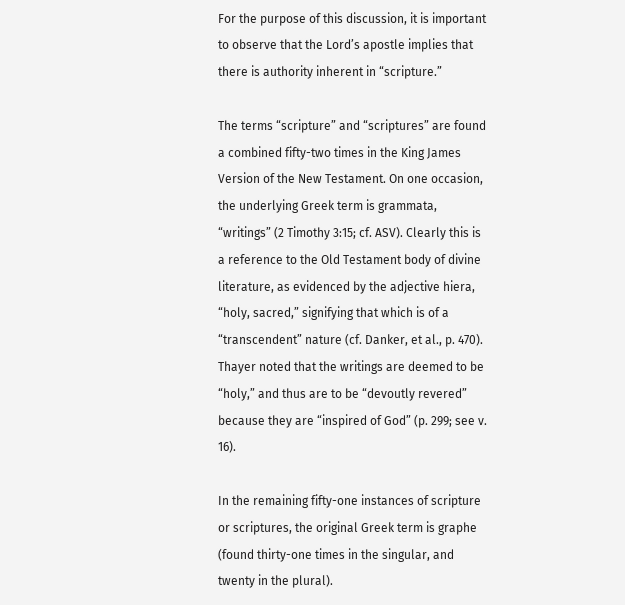For the purpose of this discussion, it is important to observe that the Lord’s apostle implies that there is authority inherent in “scripture.”

The terms “scripture” and “scriptures” are found a combined fifty-two times in the King James Version of the New Testament. On one occasion, the underlying Greek term is grammata, “writings” (2 Timothy 3:15; cf. ASV). Clearly this is a reference to the Old Testament body of divine literature, as evidenced by the adjective hiera, “holy, sacred,” signifying that which is of a “transcendent” nature (cf. Danker, et al., p. 470). Thayer noted that the writings are deemed to be “holy,” and thus are to be “devoutly revered” because they are “inspired of God” (p. 299; see v. 16).

In the remaining fifty-one instances of scripture or scriptures, the original Greek term is graphe (found thirty-one times in the singular, and twenty in the plural).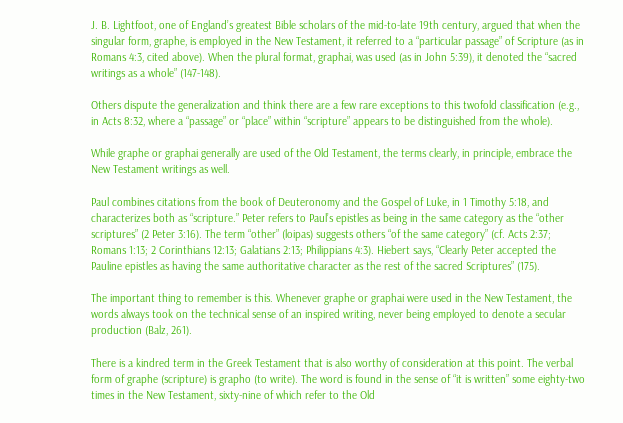J. B. Lightfoot, one of England’s greatest Bible scholars of the mid-to-late 19th century, argued that when the singular form, graphe, is employed in the New Testament, it referred to a “particular passage” of Scripture (as in Romans 4:3, cited above). When the plural format, graphai, was used (as in John 5:39), it denoted the “sacred writings as a whole” (147-148).

Others dispute the generalization and think there are a few rare exceptions to this twofold classification (e.g., in Acts 8:32, where a “passage” or “place” within “scripture” appears to be distinguished from the whole).

While graphe or graphai generally are used of the Old Testament, the terms clearly, in principle, embrace the New Testament writings as well.

Paul combines citations from the book of Deuteronomy and the Gospel of Luke, in 1 Timothy 5:18, and characterizes both as “scripture.” Peter refers to Paul’s epistles as being in the same category as the “other scriptures” (2 Peter 3:16). The term “other” (loipas) suggests others “of the same category” (cf. Acts 2:37; Romans 1:13; 2 Corinthians 12:13; Galatians 2:13; Philippians 4:3). Hiebert says, “Clearly Peter accepted the Pauline epistles as having the same authoritative character as the rest of the sacred Scriptures” (175).

The important thing to remember is this. Whenever graphe or graphai were used in the New Testament, the words always took on the technical sense of an inspired writing, never being employed to denote a secular production (Balz, 261).

There is a kindred term in the Greek Testament that is also worthy of consideration at this point. The verbal form of graphe (scripture) is grapho (to write). The word is found in the sense of “it is written” some eighty-two times in the New Testament, sixty-nine of which refer to the Old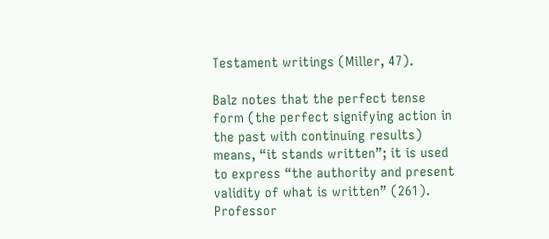Testament writings (Miller, 47).

Balz notes that the perfect tense form (the perfect signifying action in the past with continuing results) means, “it stands written”; it is used to express “the authority and present validity of what is written” (261). Professor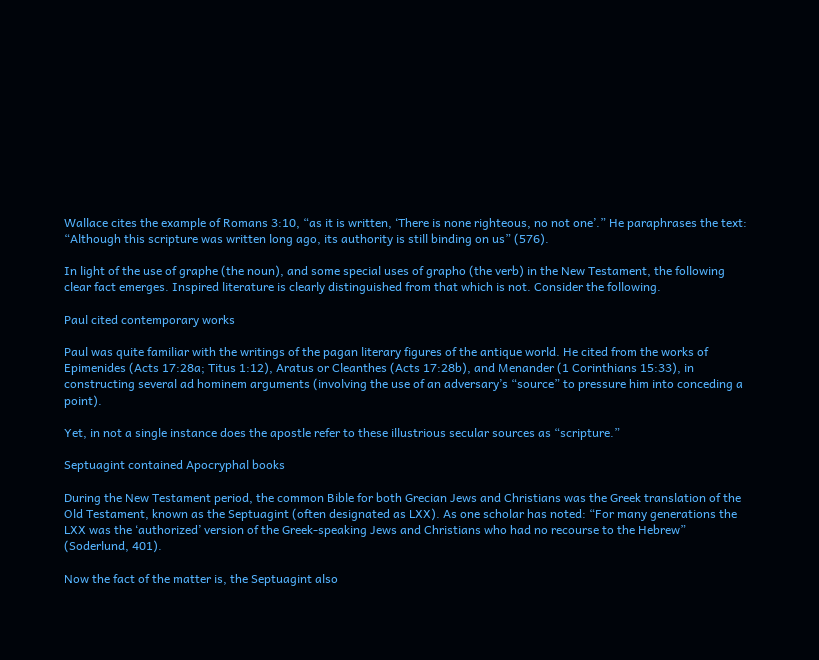Wallace cites the example of Romans 3:10, “as it is written, ‘There is none righteous, no not one’.” He paraphrases the text: “Although this scripture was written long ago, its authority is still binding on us” (576).

In light of the use of graphe (the noun), and some special uses of grapho (the verb) in the New Testament, the following clear fact emerges. Inspired literature is clearly distinguished from that which is not. Consider the following.

Paul cited contemporary works

Paul was quite familiar with the writings of the pagan literary figures of the antique world. He cited from the works of Epimenides (Acts 17:28a; Titus 1:12), Aratus or Cleanthes (Acts 17:28b), and Menander (1 Corinthians 15:33), in constructing several ad hominem arguments (involving the use of an adversary’s “source” to pressure him into conceding a point).

Yet, in not a single instance does the apostle refer to these illustrious secular sources as “scripture.”

Septuagint contained Apocryphal books

During the New Testament period, the common Bible for both Grecian Jews and Christians was the Greek translation of the Old Testament, known as the Septuagint (often designated as LXX). As one scholar has noted: “For many generations the LXX was the ‘authorized’ version of the Greek-speaking Jews and Christians who had no recourse to the Hebrew” (Soderlund, 401).

Now the fact of the matter is, the Septuagint also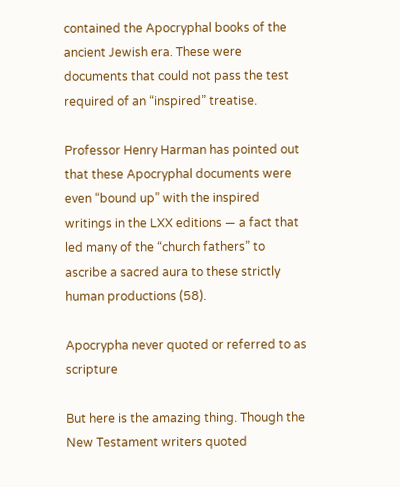contained the Apocryphal books of the ancient Jewish era. These were documents that could not pass the test required of an “inspired” treatise.

Professor Henry Harman has pointed out that these Apocryphal documents were even “bound up” with the inspired writings in the LXX editions — a fact that led many of the “church fathers” to ascribe a sacred aura to these strictly human productions (58).

Apocrypha never quoted or referred to as scripture

But here is the amazing thing. Though the New Testament writers quoted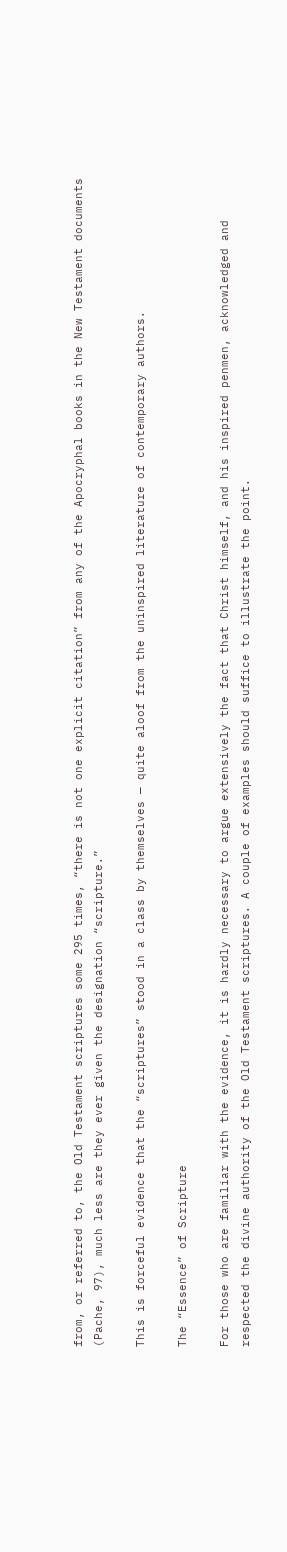from, or referred to, the Old Testament scriptures some 295 times, “there is not one explicit citation” from any of the Apocryphal books in the New Testament documents (Pache, 97), much less are they ever given the designation “scripture.”

This is forceful evidence that the “scriptures” stood in a class by themselves — quite aloof from the uninspired literature of contemporary authors.

The “Essence” of Scripture

For those who are familiar with the evidence, it is hardly necessary to argue extensively the fact that Christ himself, and his inspired penmen, acknowledged and respected the divine authority of the Old Testament scriptures. A couple of examples should suffice to illustrate the point.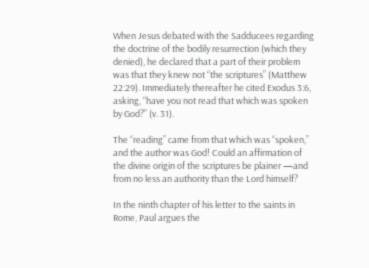When Jesus debated with the Sadducees regarding the doctrine of the bodily resurrection (which they denied), he declared that a part of their problem was that they knew not “the scriptures” (Matthew 22:29). Immediately thereafter he cited Exodus 3:6, asking, “have you not read that which was spoken by God?” (v. 31).

The “reading” came from that which was “spoken,” and the author was God! Could an affirmation of the divine origin of the scriptures be plainer —and from no less an authority than the Lord himself?

In the ninth chapter of his letter to the saints in Rome, Paul argues the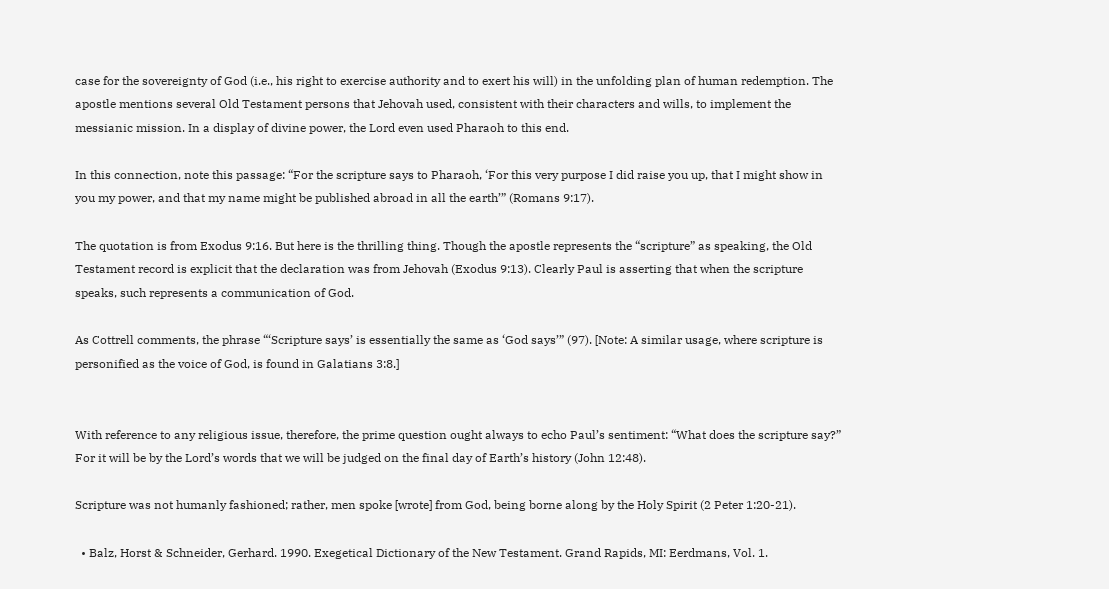case for the sovereignty of God (i.e., his right to exercise authority and to exert his will) in the unfolding plan of human redemption. The apostle mentions several Old Testament persons that Jehovah used, consistent with their characters and wills, to implement the messianic mission. In a display of divine power, the Lord even used Pharaoh to this end.

In this connection, note this passage: “For the scripture says to Pharaoh, ‘For this very purpose I did raise you up, that I might show in you my power, and that my name might be published abroad in all the earth’” (Romans 9:17).

The quotation is from Exodus 9:16. But here is the thrilling thing. Though the apostle represents the “scripture” as speaking, the Old Testament record is explicit that the declaration was from Jehovah (Exodus 9:13). Clearly Paul is asserting that when the scripture speaks, such represents a communication of God.

As Cottrell comments, the phrase “‘Scripture says’ is essentially the same as ‘God says’” (97). [Note: A similar usage, where scripture is personified as the voice of God, is found in Galatians 3:8.]


With reference to any religious issue, therefore, the prime question ought always to echo Paul’s sentiment: “What does the scripture say?” For it will be by the Lord’s words that we will be judged on the final day of Earth’s history (John 12:48).

Scripture was not humanly fashioned; rather, men spoke [wrote] from God, being borne along by the Holy Spirit (2 Peter 1:20-21).

  • Balz, Horst & Schneider, Gerhard. 1990. Exegetical Dictionary of the New Testament. Grand Rapids, MI: Eerdmans, Vol. 1.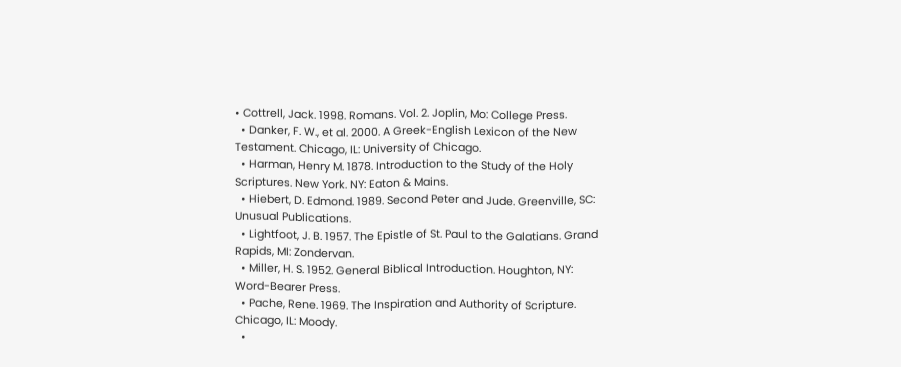• Cottrell, Jack. 1998. Romans. Vol. 2. Joplin, Mo: College Press.
  • Danker, F. W., et al. 2000. A Greek-English Lexicon of the New Testament. Chicago, IL: University of Chicago.
  • Harman, Henry M. 1878. Introduction to the Study of the Holy Scriptures. New York. NY: Eaton & Mains.
  • Hiebert, D. Edmond. 1989. Second Peter and Jude. Greenville, SC: Unusual Publications.
  • Lightfoot, J. B. 1957. The Epistle of St. Paul to the Galatians. Grand Rapids, MI: Zondervan.
  • Miller, H. S. 1952. General Biblical Introduction. Houghton, NY: Word-Bearer Press.
  • Pache, Rene. 1969. The Inspiration and Authority of Scripture. Chicago, IL: Moody.
  •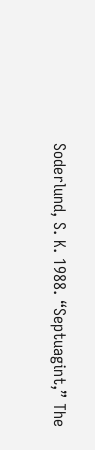Soderlund, S. K. 1988. “Septuagint,” The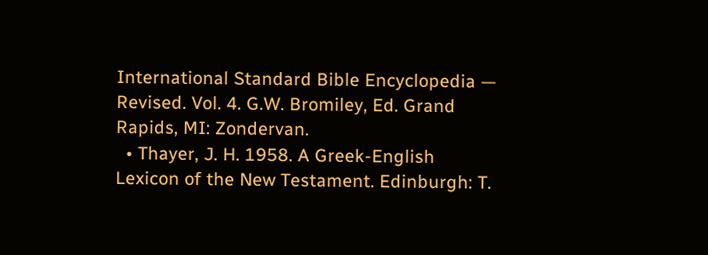International Standard Bible Encyclopedia — Revised. Vol. 4. G.W. Bromiley, Ed. Grand Rapids, MI: Zondervan.
  • Thayer, J. H. 1958. A Greek-English Lexicon of the New Testament. Edinburgh: T.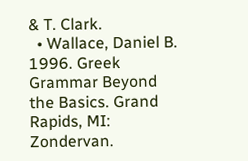& T. Clark.
  • Wallace, Daniel B. 1996. Greek Grammar Beyond the Basics. Grand Rapids, MI: Zondervan.